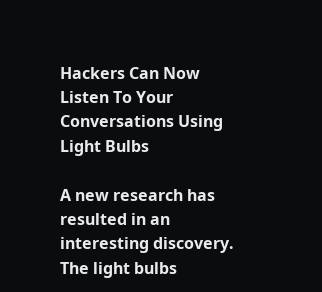Hackers Can Now Listen To Your Conversations Using Light Bulbs

A new research has resulted in an interesting discovery. The light bulbs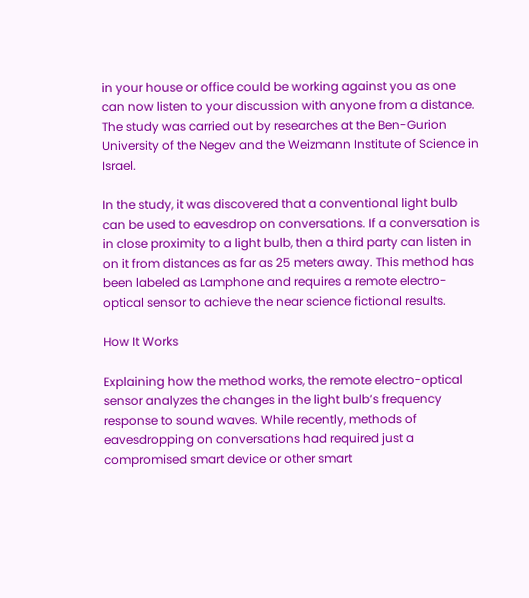in your house or office could be working against you as one can now listen to your discussion with anyone from a distance. The study was carried out by researches at the Ben-Gurion University of the Negev and the Weizmann Institute of Science in Israel.

In the study, it was discovered that a conventional light bulb can be used to eavesdrop on conversations. If a conversation is in close proximity to a light bulb, then a third party can listen in on it from distances as far as 25 meters away. This method has been labeled as Lamphone and requires a remote electro-optical sensor to achieve the near science fictional results.

How It Works

Explaining how the method works, the remote electro-optical sensor analyzes the changes in the light bulb’s frequency response to sound waves. While recently, methods of eavesdropping on conversations had required just a compromised smart device or other smart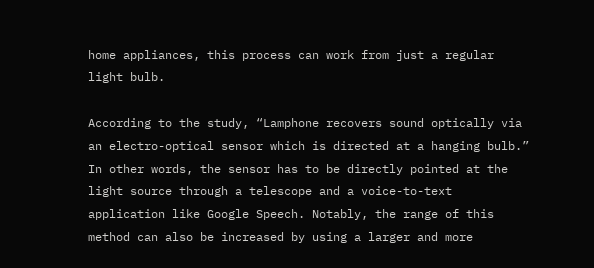home appliances, this process can work from just a regular light bulb.

According to the study, “Lamphone recovers sound optically via an electro-optical sensor which is directed at a hanging bulb.” In other words, the sensor has to be directly pointed at the light source through a telescope and a voice-to-text application like Google Speech. Notably, the range of this method can also be increased by using a larger and more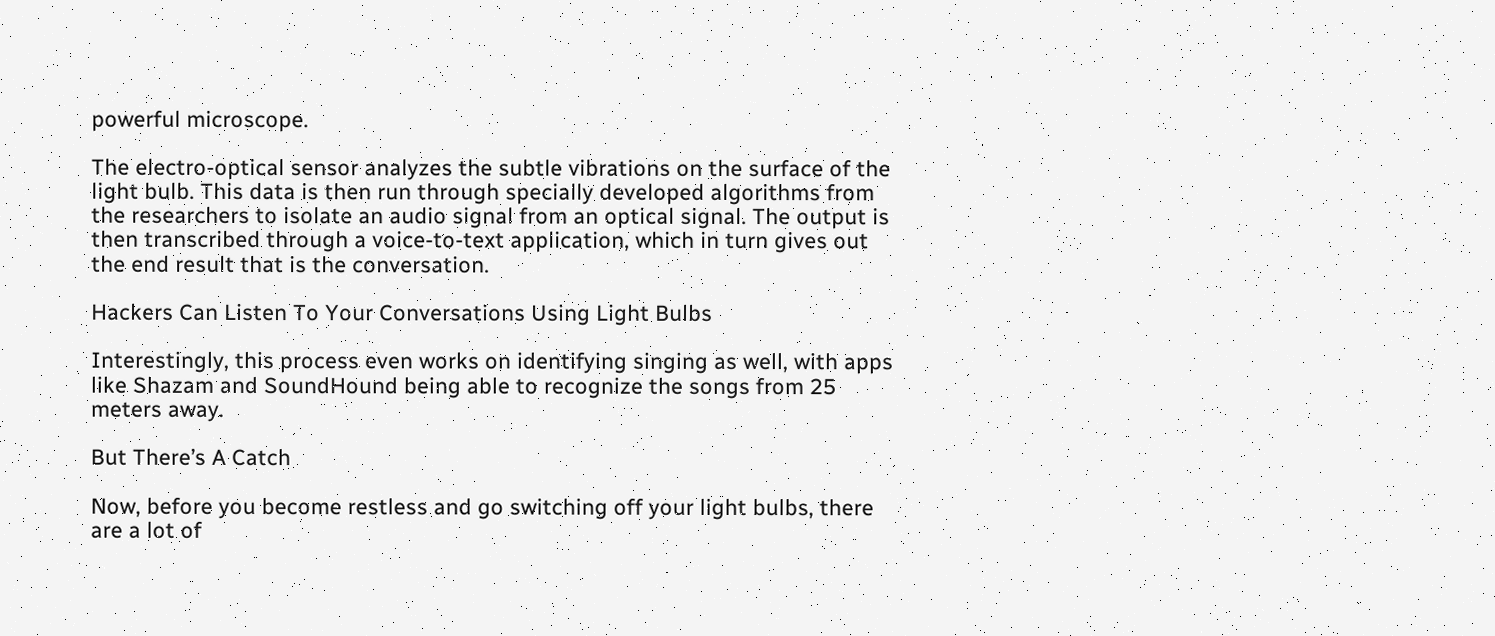powerful microscope.

The electro-optical sensor analyzes the subtle vibrations on the surface of the light bulb. This data is then run through specially developed algorithms from the researchers to isolate an audio signal from an optical signal. The output is then transcribed through a voice-to-text application, which in turn gives out the end result that is the conversation.

Hackers Can Listen To Your Conversations Using Light Bulbs

Interestingly, this process even works on identifying singing as well, with apps like Shazam and SoundHound being able to recognize the songs from 25 meters away.

But There’s A Catch

Now, before you become restless and go switching off your light bulbs, there are a lot of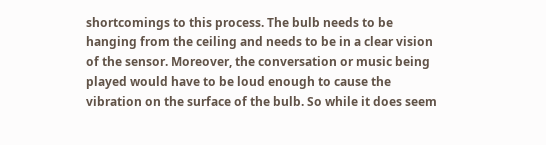shortcomings to this process. The bulb needs to be hanging from the ceiling and needs to be in a clear vision of the sensor. Moreover, the conversation or music being played would have to be loud enough to cause the vibration on the surface of the bulb. So while it does seem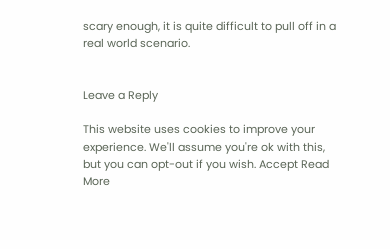scary enough, it is quite difficult to pull off in a real world scenario.


Leave a Reply

This website uses cookies to improve your experience. We'll assume you're ok with this, but you can opt-out if you wish. Accept Read More